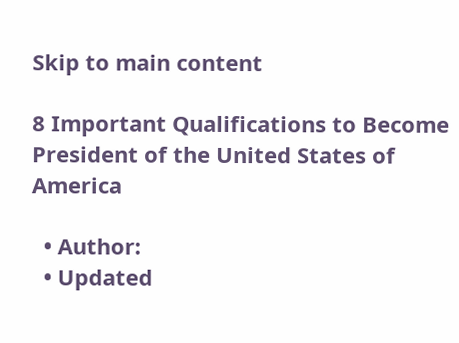Skip to main content

8 Important Qualifications to Become President of the United States of America

  • Author:
  • Updated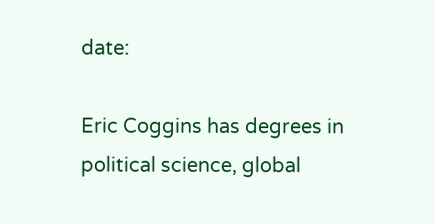date:

Eric Coggins has degrees in political science, global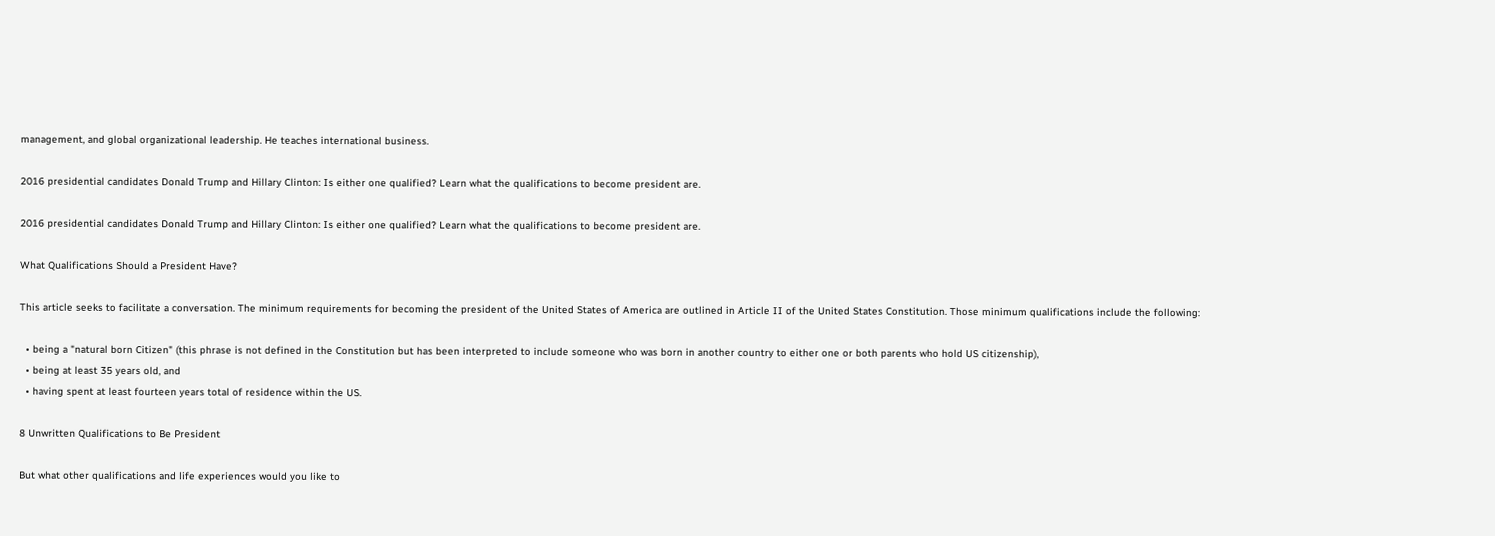management, and global organizational leadership. He teaches international business.

2016 presidential candidates Donald Trump and Hillary Clinton: Is either one qualified? Learn what the qualifications to become president are.

2016 presidential candidates Donald Trump and Hillary Clinton: Is either one qualified? Learn what the qualifications to become president are.

What Qualifications Should a President Have?

This article seeks to facilitate a conversation. The minimum requirements for becoming the president of the United States of America are outlined in Article II of the United States Constitution. Those minimum qualifications include the following:

  • being a "natural born Citizen" (this phrase is not defined in the Constitution but has been interpreted to include someone who was born in another country to either one or both parents who hold US citizenship),
  • being at least 35 years old, and
  • having spent at least fourteen years total of residence within the US.

8 Unwritten Qualifications to Be President

But what other qualifications and life experiences would you like to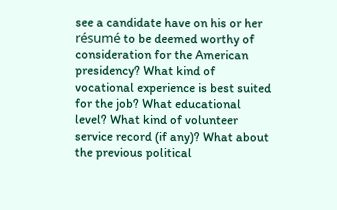see a candidate have on his or her résumé to be deemed worthy of consideration for the American presidency? What kind of vocational experience is best suited for the job? What educational level? What kind of volunteer service record (if any)? What about the previous political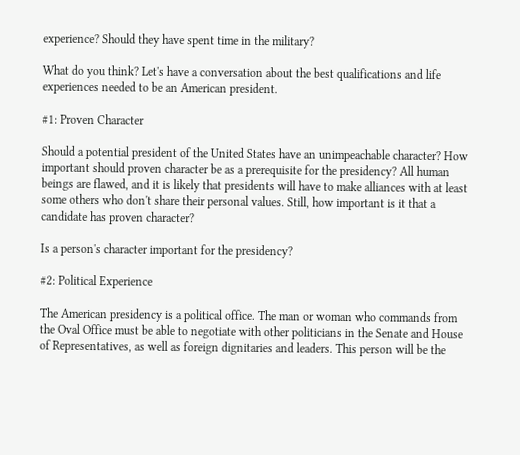experience? Should they have spent time in the military?

What do you think? Let's have a conversation about the best qualifications and life experiences needed to be an American president.

#1: Proven Character

Should a potential president of the United States have an unimpeachable character? How important should proven character be as a prerequisite for the presidency? All human beings are flawed, and it is likely that presidents will have to make alliances with at least some others who don't share their personal values. Still, how important is it that a candidate has proven character?

Is a person's character important for the presidency?

#2: Political Experience

The American presidency is a political office. The man or woman who commands from the Oval Office must be able to negotiate with other politicians in the Senate and House of Representatives, as well as foreign dignitaries and leaders. This person will be the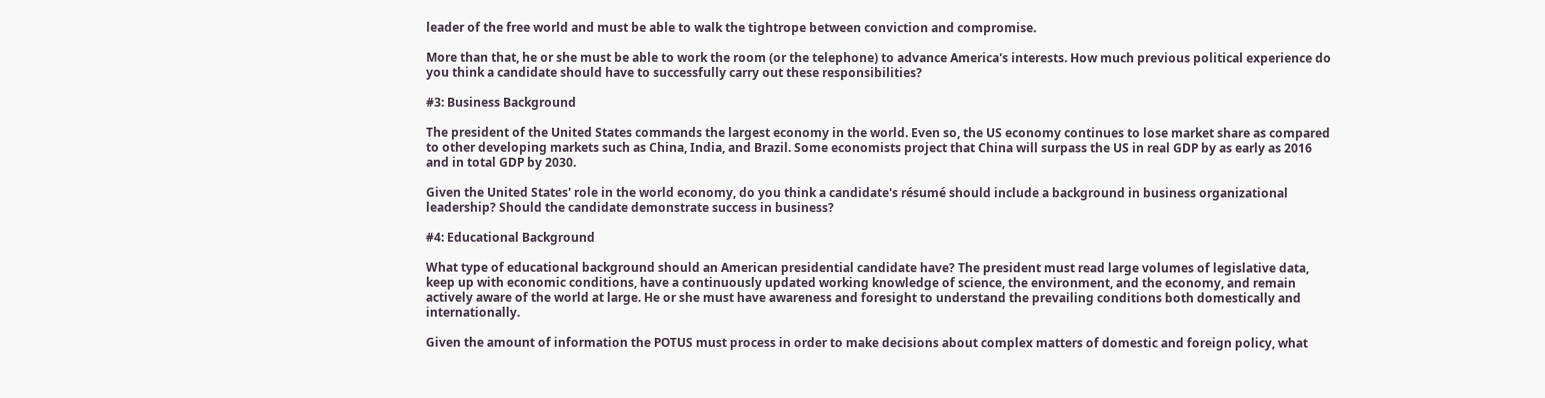leader of the free world and must be able to walk the tightrope between conviction and compromise.

More than that, he or she must be able to work the room (or the telephone) to advance America's interests. How much previous political experience do you think a candidate should have to successfully carry out these responsibilities?

#3: Business Background

The president of the United States commands the largest economy in the world. Even so, the US economy continues to lose market share as compared to other developing markets such as China, India, and Brazil. Some economists project that China will surpass the US in real GDP by as early as 2016 and in total GDP by 2030.

Given the United States' role in the world economy, do you think a candidate's résumé should include a background in business organizational leadership? Should the candidate demonstrate success in business?

#4: Educational Background

What type of educational background should an American presidential candidate have? The president must read large volumes of legislative data, keep up with economic conditions, have a continuously updated working knowledge of science, the environment, and the economy, and remain actively aware of the world at large. He or she must have awareness and foresight to understand the prevailing conditions both domestically and internationally.

Given the amount of information the POTUS must process in order to make decisions about complex matters of domestic and foreign policy, what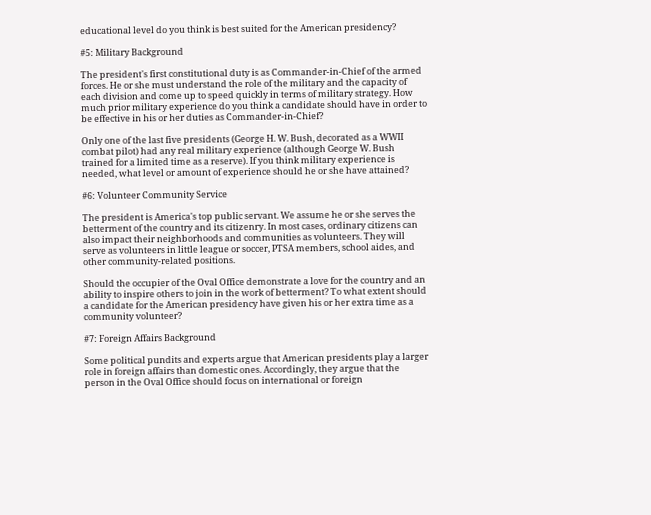educational level do you think is best suited for the American presidency?

#5: Military Background

The president's first constitutional duty is as Commander-in-Chief of the armed forces. He or she must understand the role of the military and the capacity of each division and come up to speed quickly in terms of military strategy. How much prior military experience do you think a candidate should have in order to be effective in his or her duties as Commander-in-Chief?

Only one of the last five presidents (George H. W. Bush, decorated as a WWII combat pilot) had any real military experience (although George W. Bush trained for a limited time as a reserve). If you think military experience is needed, what level or amount of experience should he or she have attained?

#6: Volunteer Community Service

The president is America's top public servant. We assume he or she serves the betterment of the country and its citizenry. In most cases, ordinary citizens can also impact their neighborhoods and communities as volunteers. They will serve as volunteers in little league or soccer, PTSA members, school aides, and other community-related positions.

Should the occupier of the Oval Office demonstrate a love for the country and an ability to inspire others to join in the work of betterment? To what extent should a candidate for the American presidency have given his or her extra time as a community volunteer?

#7: Foreign Affairs Background

Some political pundits and experts argue that American presidents play a larger role in foreign affairs than domestic ones. Accordingly, they argue that the person in the Oval Office should focus on international or foreign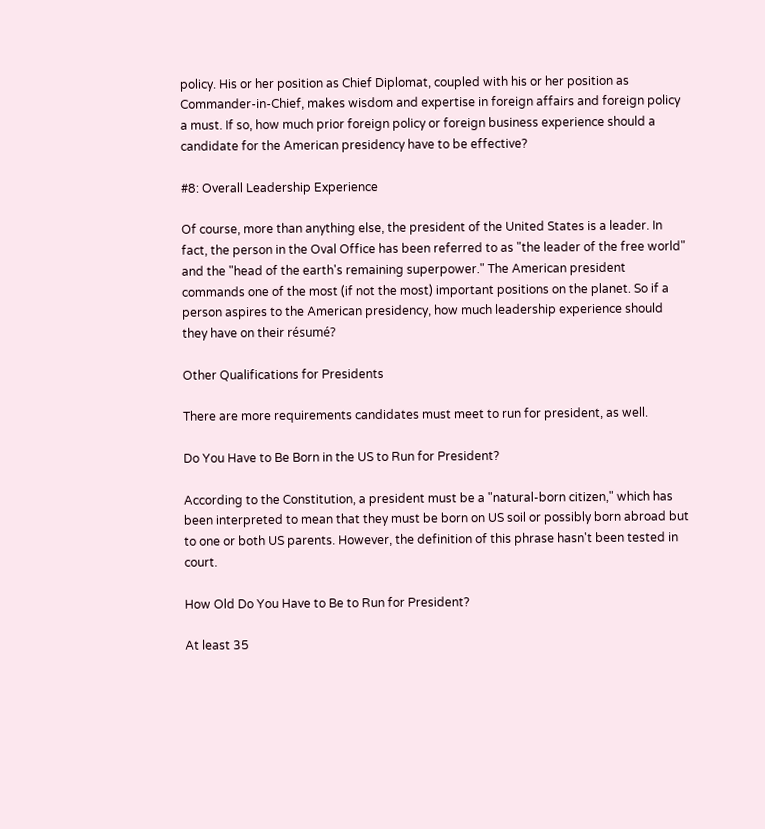policy. His or her position as Chief Diplomat, coupled with his or her position as Commander-in-Chief, makes wisdom and expertise in foreign affairs and foreign policy a must. If so, how much prior foreign policy or foreign business experience should a candidate for the American presidency have to be effective?

#8: Overall Leadership Experience

Of course, more than anything else, the president of the United States is a leader. In fact, the person in the Oval Office has been referred to as "the leader of the free world" and the "head of the earth's remaining superpower." The American president commands one of the most (if not the most) important positions on the planet. So if a person aspires to the American presidency, how much leadership experience should they have on their résumé?

Other Qualifications for Presidents

There are more requirements candidates must meet to run for president, as well.

Do You Have to Be Born in the US to Run for President?

According to the Constitution, a president must be a "natural-born citizen," which has been interpreted to mean that they must be born on US soil or possibly born abroad but to one or both US parents. However, the definition of this phrase hasn't been tested in court.

How Old Do You Have to Be to Run for President?

At least 35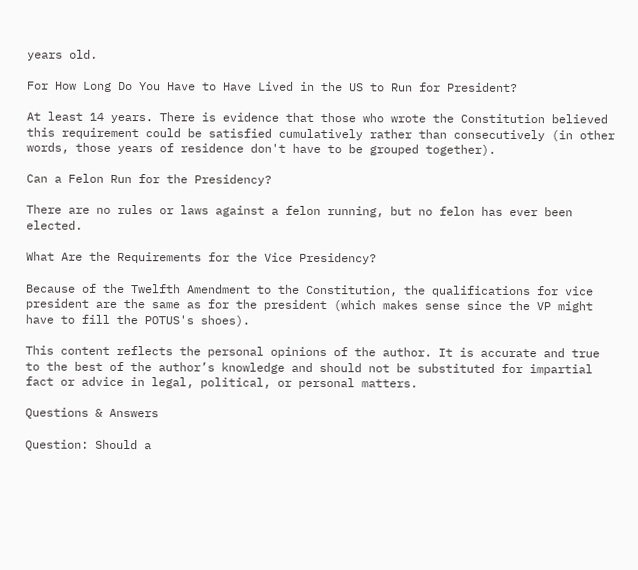years old.

For How Long Do You Have to Have Lived in the US to Run for President?

At least 14 years. There is evidence that those who wrote the Constitution believed this requirement could be satisfied cumulatively rather than consecutively (in other words, those years of residence don't have to be grouped together).

Can a Felon Run for the Presidency?

There are no rules or laws against a felon running, but no felon has ever been elected.

What Are the Requirements for the Vice Presidency?

Because of the Twelfth Amendment to the Constitution, the qualifications for vice president are the same as for the president (which makes sense since the VP might have to fill the POTUS's shoes).

This content reflects the personal opinions of the author. It is accurate and true to the best of the author’s knowledge and should not be substituted for impartial fact or advice in legal, political, or personal matters.

Questions & Answers

Question: Should a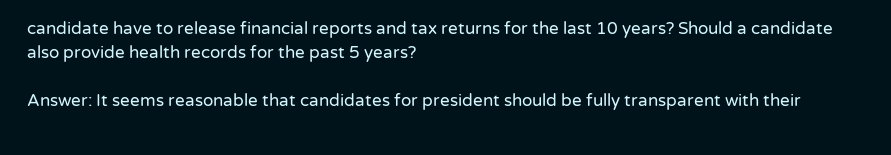candidate have to release financial reports and tax returns for the last 10 years? Should a candidate also provide health records for the past 5 years?

Answer: It seems reasonable that candidates for president should be fully transparent with their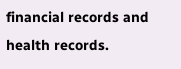financial records and health records.